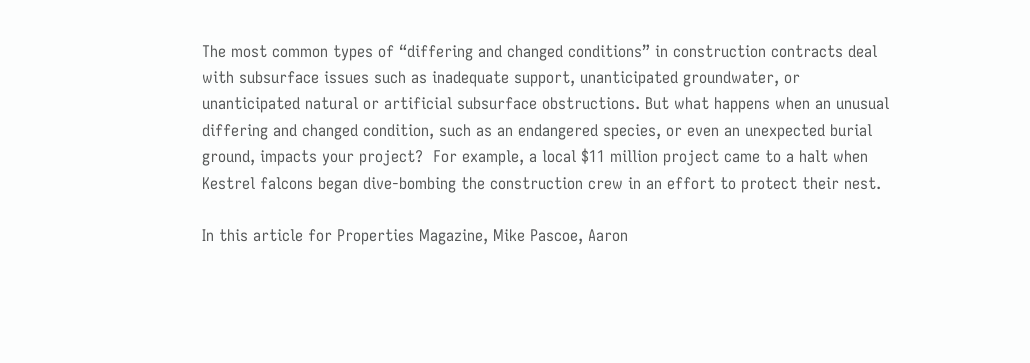The most common types of “differing and changed conditions” in construction contracts deal with subsurface issues such as inadequate support, unanticipated groundwater, or unanticipated natural or artificial subsurface obstructions. But what happens when an unusual differing and changed condition, such as an endangered species, or even an unexpected burial ground, impacts your project?  For example, a local $11 million project came to a halt when Kestrel falcons began dive-bombing the construction crew in an effort to protect their nest.

In this article for Properties Magazine, Mike Pascoe, Aaron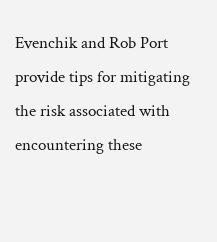Evenchik and Rob Port provide tips for mitigating the risk associated with encountering these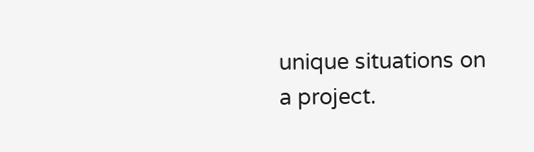unique situations on a project.